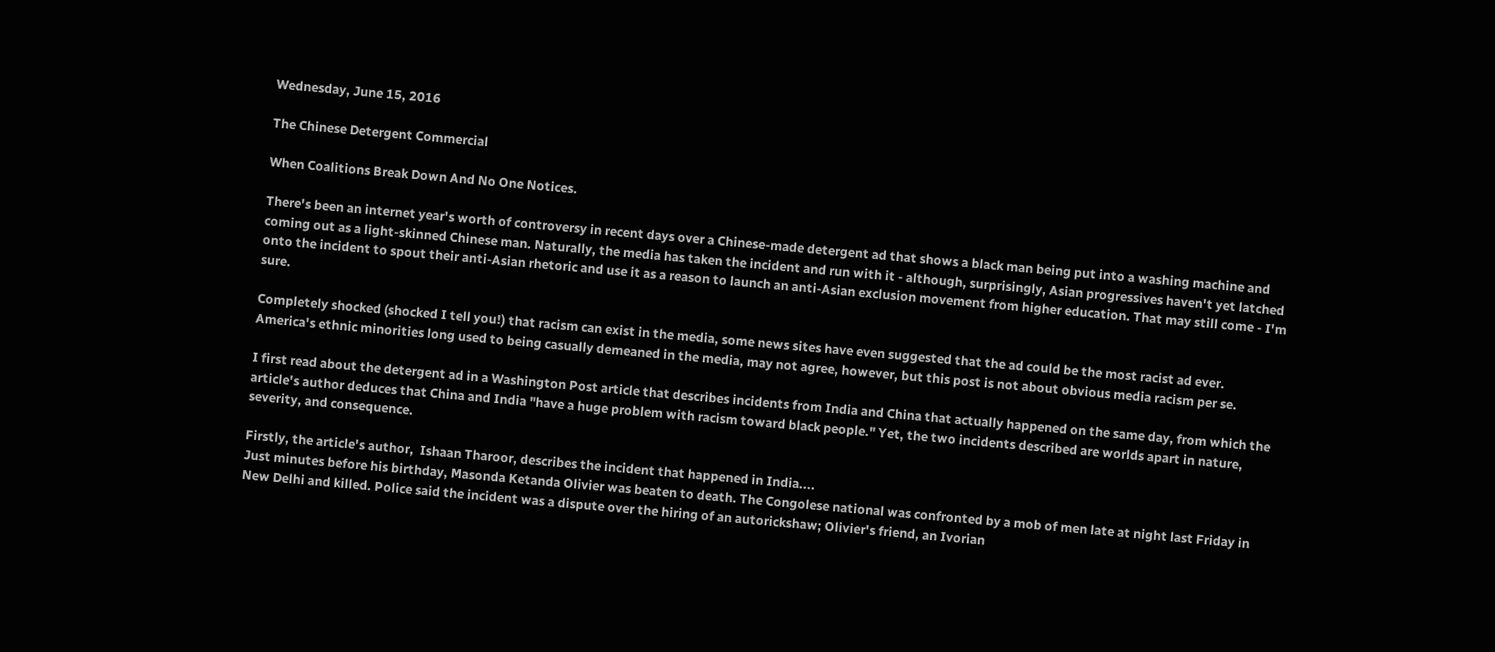Wednesday, June 15, 2016

The Chinese Detergent Commercial

When Coalitions Break Down And No One Notices.

There's been an internet year's worth of controversy in recent days over a Chinese-made detergent ad that shows a black man being put into a washing machine and coming out as a light-skinned Chinese man. Naturally, the media has taken the incident and run with it - although, surprisingly, Asian progressives haven't yet latched onto the incident to spout their anti-Asian rhetoric and use it as a reason to launch an anti-Asian exclusion movement from higher education. That may still come - I'm sure.

Completely shocked (shocked I tell you!) that racism can exist in the media, some news sites have even suggested that the ad could be the most racist ad ever. America's ethnic minorities long used to being casually demeaned in the media, may not agree, however, but this post is not about obvious media racism per se.

I first read about the detergent ad in a Washington Post article that describes incidents from India and China that actually happened on the same day, from which the article's author deduces that China and India "have a huge problem with racism toward black people." Yet, the two incidents described are worlds apart in nature, severity, and consequence.

Firstly, the article's author,  Ishaan Tharoor, describes the incident that happened in India....
Just minutes before his birthday, Masonda Ketanda Olivier was beaten to death. The Congolese national was confronted by a mob of men late at night last Friday in New Delhi and killed. Police said the incident was a dispute over the hiring of an autorickshaw; Olivier's friend, an Ivorian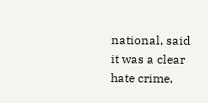national, said it was a clear hate crime,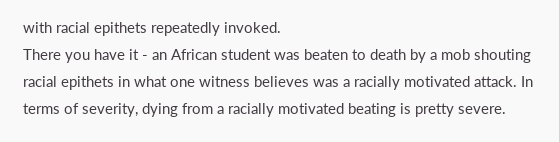with racial epithets repeatedly invoked.
There you have it - an African student was beaten to death by a mob shouting racial epithets in what one witness believes was a racially motivated attack. In terms of severity, dying from a racially motivated beating is pretty severe.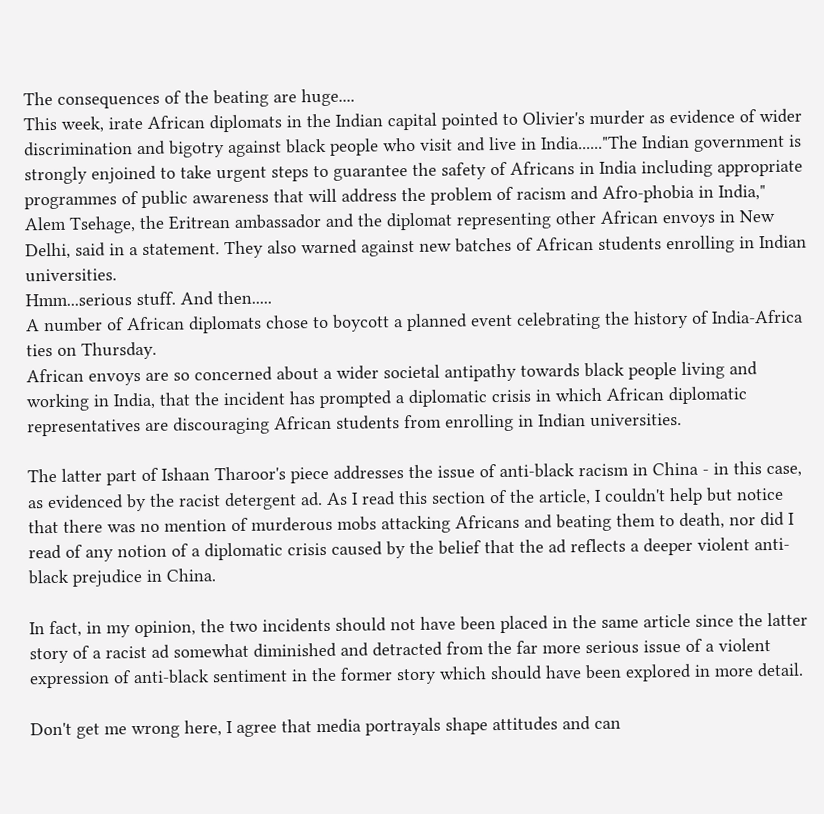The consequences of the beating are huge....
This week, irate African diplomats in the Indian capital pointed to Olivier's murder as evidence of wider discrimination and bigotry against black people who visit and live in India......"The Indian government is strongly enjoined to take urgent steps to guarantee the safety of Africans in India including appropriate programmes of public awareness that will address the problem of racism and Afro-phobia in India," Alem Tsehage, the Eritrean ambassador and the diplomat representing other African envoys in New Delhi, said in a statement. They also warned against new batches of African students enrolling in Indian universities.
Hmm...serious stuff. And then.....
A number of African diplomats chose to boycott a planned event celebrating the history of India-Africa ties on Thursday.
African envoys are so concerned about a wider societal antipathy towards black people living and working in India, that the incident has prompted a diplomatic crisis in which African diplomatic representatives are discouraging African students from enrolling in Indian universities.

The latter part of Ishaan Tharoor's piece addresses the issue of anti-black racism in China - in this case, as evidenced by the racist detergent ad. As I read this section of the article, I couldn't help but notice that there was no mention of murderous mobs attacking Africans and beating them to death, nor did I read of any notion of a diplomatic crisis caused by the belief that the ad reflects a deeper violent anti-black prejudice in China.

In fact, in my opinion, the two incidents should not have been placed in the same article since the latter story of a racist ad somewhat diminished and detracted from the far more serious issue of a violent expression of anti-black sentiment in the former story which should have been explored in more detail.

Don't get me wrong here, I agree that media portrayals shape attitudes and can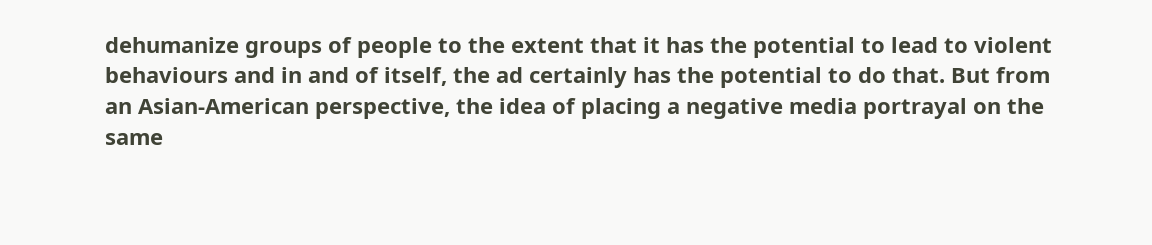dehumanize groups of people to the extent that it has the potential to lead to violent behaviours and in and of itself, the ad certainly has the potential to do that. But from an Asian-American perspective, the idea of placing a negative media portrayal on the same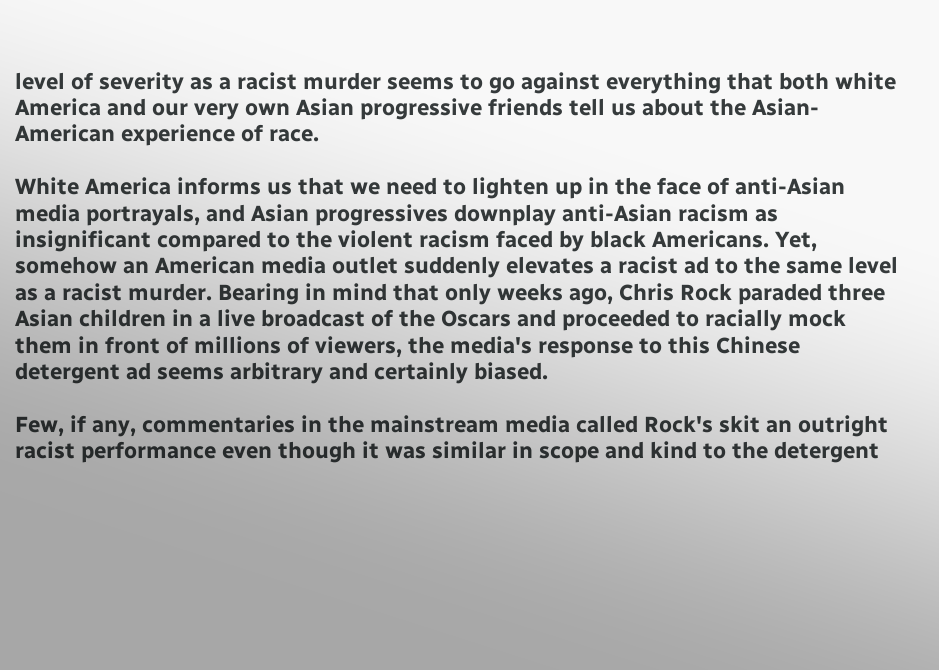level of severity as a racist murder seems to go against everything that both white America and our very own Asian progressive friends tell us about the Asian-American experience of race.

White America informs us that we need to lighten up in the face of anti-Asian media portrayals, and Asian progressives downplay anti-Asian racism as insignificant compared to the violent racism faced by black Americans. Yet, somehow an American media outlet suddenly elevates a racist ad to the same level as a racist murder. Bearing in mind that only weeks ago, Chris Rock paraded three Asian children in a live broadcast of the Oscars and proceeded to racially mock them in front of millions of viewers, the media's response to this Chinese detergent ad seems arbitrary and certainly biased.

Few, if any, commentaries in the mainstream media called Rock's skit an outright racist performance even though it was similar in scope and kind to the detergent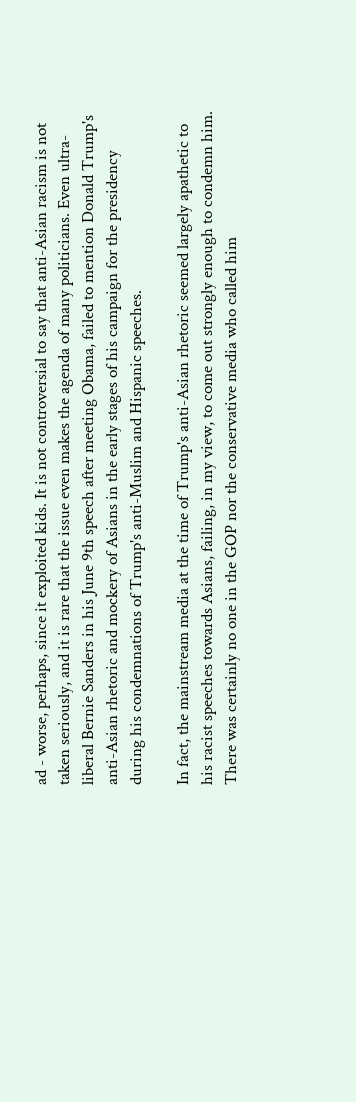ad - worse, perhaps, since it exploited kids. It is not controversial to say that anti-Asian racism is not taken seriously, and it is rare that the issue even makes the agenda of many politicians. Even ultra-liberal Bernie Sanders in his June 9th speech after meeting Obama, failed to mention Donald Trump's anti-Asian rhetoric and mockery of Asians in the early stages of his campaign for the presidency during his condemnations of Trump's anti-Muslim and Hispanic speeches.

In fact, the mainstream media at the time of Trump's anti-Asian rhetoric seemed largely apathetic to his racist speeches towards Asians, failing, in my view, to come out strongly enough to condemn him. There was certainly no one in the GOP nor the conservative media who called him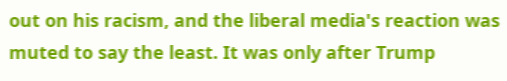out on his racism, and the liberal media's reaction was muted to say the least. It was only after Trump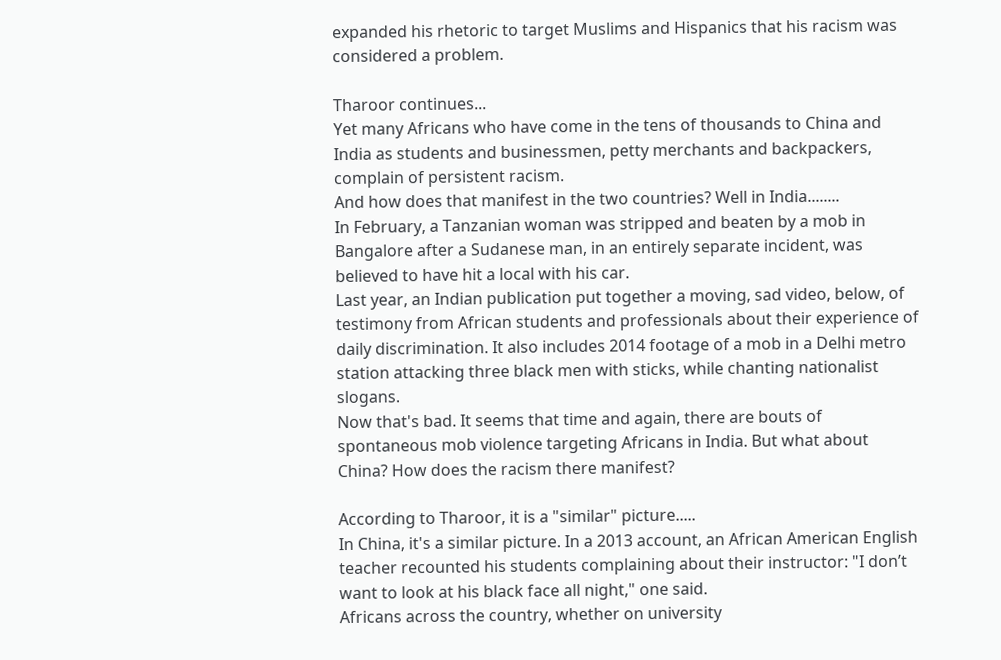expanded his rhetoric to target Muslims and Hispanics that his racism was considered a problem.

Tharoor continues...
Yet many Africans who have come in the tens of thousands to China and India as students and businessmen, petty merchants and backpackers, complain of persistent racism.
And how does that manifest in the two countries? Well in India........
In February, a Tanzanian woman was stripped and beaten by a mob in Bangalore after a Sudanese man, in an entirely separate incident, was believed to have hit a local with his car.
Last year, an Indian publication put together a moving, sad video, below, of testimony from African students and professionals about their experience of daily discrimination. It also includes 2014 footage of a mob in a Delhi metro station attacking three black men with sticks, while chanting nationalist slogans.
Now that's bad. It seems that time and again, there are bouts of spontaneous mob violence targeting Africans in India. But what about China? How does the racism there manifest?

According to Tharoor, it is a "similar" picture.....
In China, it's a similar picture. In a 2013 account, an African American English teacher recounted his students complaining about their instructor: "I don’t want to look at his black face all night," one said.
Africans across the country, whether on university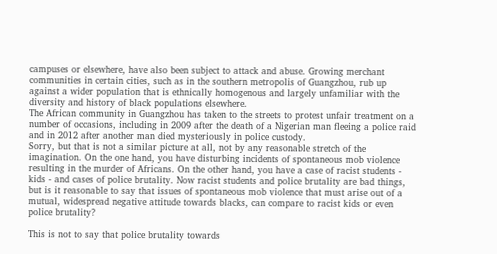campuses or elsewhere, have also been subject to attack and abuse. Growing merchant communities in certain cities, such as in the southern metropolis of Guangzhou, rub up against a wider population that is ethnically homogenous and largely unfamiliar with the diversity and history of black populations elsewhere.
The African community in Guangzhou has taken to the streets to protest unfair treatment on a number of occasions, including in 2009 after the death of a Nigerian man fleeing a police raid and in 2012 after another man died mysteriously in police custody.
Sorry, but that is not a similar picture at all, not by any reasonable stretch of the imagination. On the one hand, you have disturbing incidents of spontaneous mob violence resulting in the murder of Africans. On the other hand, you have a case of racist students - kids - and cases of police brutality. Now racist students and police brutality are bad things, but is it reasonable to say that issues of spontaneous mob violence that must arise out of a mutual, widespread negative attitude towards blacks, can compare to racist kids or even police brutality?

This is not to say that police brutality towards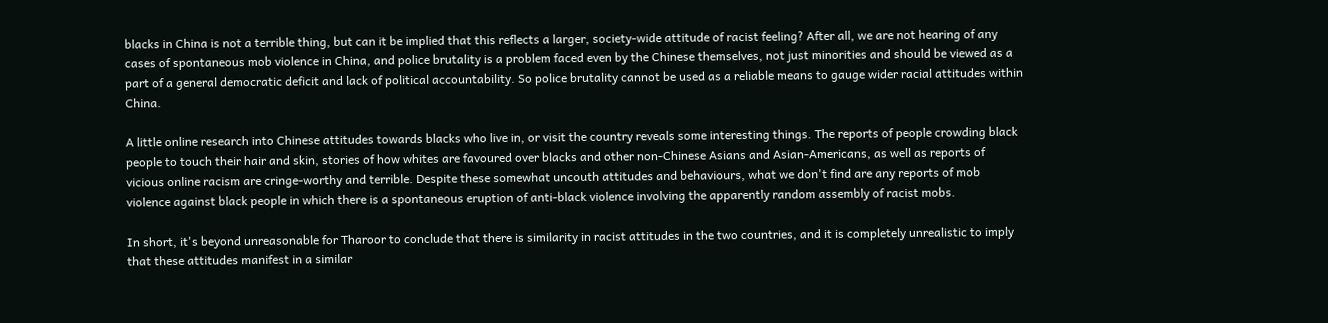blacks in China is not a terrible thing, but can it be implied that this reflects a larger, society-wide attitude of racist feeling? After all, we are not hearing of any cases of spontaneous mob violence in China, and police brutality is a problem faced even by the Chinese themselves, not just minorities and should be viewed as a part of a general democratic deficit and lack of political accountability. So police brutality cannot be used as a reliable means to gauge wider racial attitudes within China.

A little online research into Chinese attitudes towards blacks who live in, or visit the country reveals some interesting things. The reports of people crowding black people to touch their hair and skin, stories of how whites are favoured over blacks and other non-Chinese Asians and Asian-Americans, as well as reports of vicious online racism are cringe-worthy and terrible. Despite these somewhat uncouth attitudes and behaviours, what we don't find are any reports of mob violence against black people in which there is a spontaneous eruption of anti-black violence involving the apparently random assembly of racist mobs.

In short, it's beyond unreasonable for Tharoor to conclude that there is similarity in racist attitudes in the two countries, and it is completely unrealistic to imply that these attitudes manifest in a similar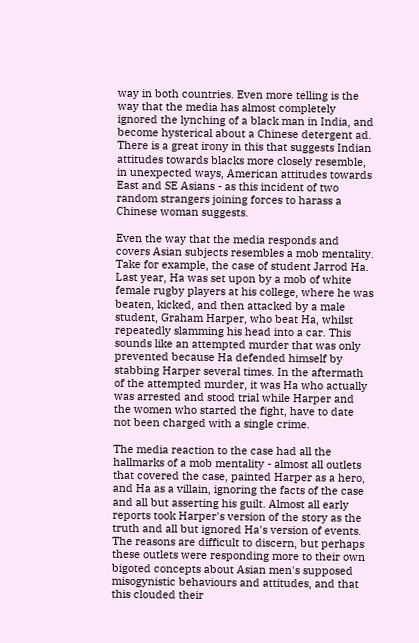way in both countries. Even more telling is the way that the media has almost completely ignored the lynching of a black man in India, and become hysterical about a Chinese detergent ad. There is a great irony in this that suggests Indian attitudes towards blacks more closely resemble, in unexpected ways, American attitudes towards East and SE Asians - as this incident of two random strangers joining forces to harass a Chinese woman suggests.

Even the way that the media responds and covers Asian subjects resembles a mob mentality. Take for example, the case of student Jarrod Ha. Last year, Ha was set upon by a mob of white female rugby players at his college, where he was beaten, kicked, and then attacked by a male student, Graham Harper, who beat Ha, whilst repeatedly slamming his head into a car. This sounds like an attempted murder that was only prevented because Ha defended himself by stabbing Harper several times. In the aftermath of the attempted murder, it was Ha who actually was arrested and stood trial while Harper and the women who started the fight, have to date not been charged with a single crime.

The media reaction to the case had all the hallmarks of a mob mentality - almost all outlets that covered the case, painted Harper as a hero, and Ha as a villain, ignoring the facts of the case and all but asserting his guilt. Almost all early reports took Harper's version of the story as the truth and all but ignored Ha's version of events. The reasons are difficult to discern, but perhaps these outlets were responding more to their own bigoted concepts about Asian men's supposed misogynistic behaviours and attitudes, and that this clouded their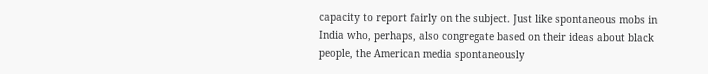capacity to report fairly on the subject. Just like spontaneous mobs in India who, perhaps, also congregate based on their ideas about black people, the American media spontaneously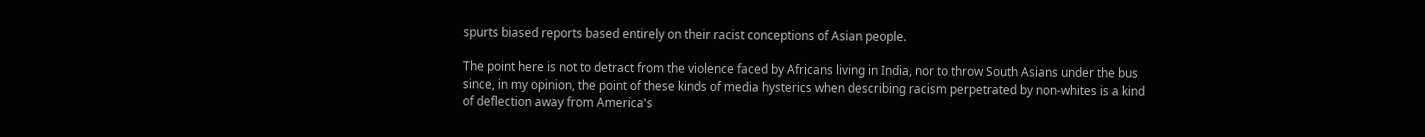spurts biased reports based entirely on their racist conceptions of Asian people.

The point here is not to detract from the violence faced by Africans living in India, nor to throw South Asians under the bus since, in my opinion, the point of these kinds of media hysterics when describing racism perpetrated by non-whites is a kind of deflection away from America's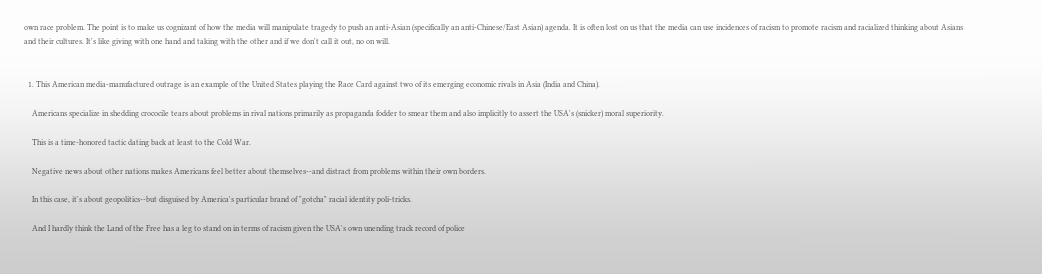own race problem. The point is to make us cognizant of how the media will manipulate tragedy to push an anti-Asian (specifically an anti-Chinese/East Asian) agenda. It is often lost on us that the media can use incidences of racism to promote racism and racialized thinking about Asians and their cultures. It's like giving with one hand and taking with the other and if we don't call it out, no on will.


  1. This American media-manufactured outrage is an example of the United States playing the Race Card against two of its emerging economic rivals in Asia (India and China).

    Americans specialize in shedding crococile tears about problems in rival nations primarily as propaganda fodder to smear them and also implicitly to assert the USA's (snicker) moral superiority.

    This is a time-honored tactic dating back at least to the Cold War.

    Negative news about other nations makes Americans feel better about themselves--and distract from problems within their own borders.

    In this case, it's about geopolitics--but disguised by America's particular brand of "gotcha" racial identity poli-tricks.

    And I hardly think the Land of the Free has a leg to stand on in terms of racism given the USA's own unending track record of police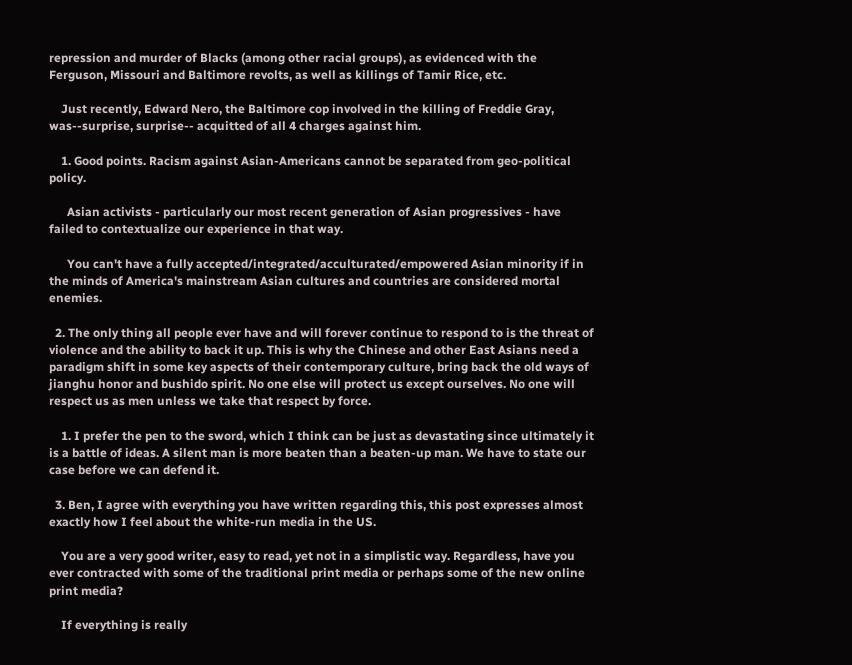repression and murder of Blacks (among other racial groups), as evidenced with the Ferguson, Missouri and Baltimore revolts, as well as killings of Tamir Rice, etc.

    Just recently, Edward Nero, the Baltimore cop involved in the killing of Freddie Gray, was--surprise, surprise-- acquitted of all 4 charges against him.

    1. Good points. Racism against Asian-Americans cannot be separated from geo-political policy.

      Asian activists - particularly our most recent generation of Asian progressives - have failed to contextualize our experience in that way.

      You can't have a fully accepted/integrated/acculturated/empowered Asian minority if in the minds of America's mainstream Asian cultures and countries are considered mortal enemies.

  2. The only thing all people ever have and will forever continue to respond to is the threat of violence and the ability to back it up. This is why the Chinese and other East Asians need a paradigm shift in some key aspects of their contemporary culture, bring back the old ways of jianghu honor and bushido spirit. No one else will protect us except ourselves. No one will respect us as men unless we take that respect by force.

    1. I prefer the pen to the sword, which I think can be just as devastating since ultimately it is a battle of ideas. A silent man is more beaten than a beaten-up man. We have to state our case before we can defend it.

  3. Ben, I agree with everything you have written regarding this, this post expresses almost exactly how I feel about the white-run media in the US.

    You are a very good writer, easy to read, yet not in a simplistic way. Regardless, have you ever contracted with some of the traditional print media or perhaps some of the new online print media?

    If everything is really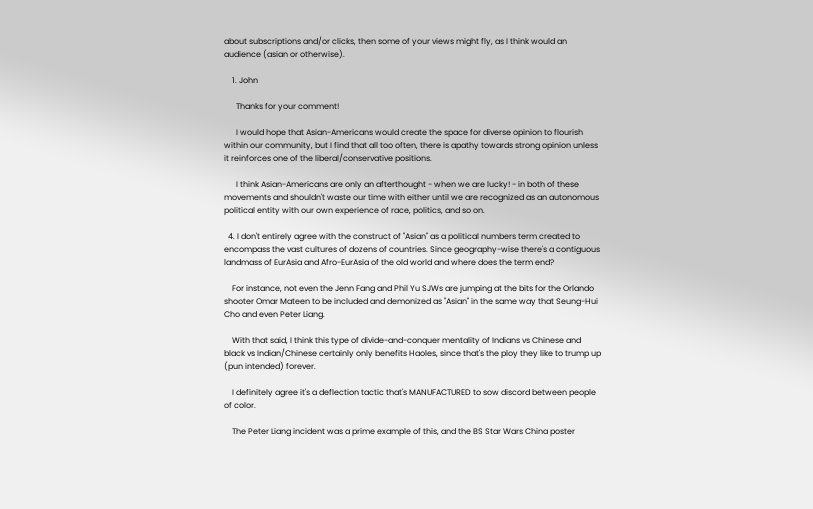about subscriptions and/or clicks, then some of your views might fly, as I think would an audience (asian or otherwise).

    1. John

      Thanks for your comment!

      I would hope that Asian-Americans would create the space for diverse opinion to flourish within our community, but I find that all too often, there is apathy towards strong opinion unless it reinforces one of the liberal/conservative positions.

      I think Asian-Americans are only an afterthought - when we are lucky! - in both of these movements and shouldn't waste our time with either until we are recognized as an autonomous political entity with our own experience of race, politics, and so on.

  4. I don't entirely agree with the construct of "Asian" as a political numbers term created to encompass the vast cultures of dozens of countries. Since geography-wise there's a contiguous landmass of EurAsia and Afro-EurAsia of the old world and where does the term end?

    For instance, not even the Jenn Fang and Phil Yu SJWs are jumping at the bits for the Orlando shooter Omar Mateen to be included and demonized as "Asian" in the same way that Seung-Hui Cho and even Peter Liang.

    With that said, I think this type of divide-and-conquer mentality of Indians vs Chinese and black vs Indian/Chinese certainly only benefits Haoles, since that's the ploy they like to trump up (pun intended) forever.

    I definitely agree it's a deflection tactic that's MANUFACTURED to sow discord between people of color.

    The Peter Liang incident was a prime example of this, and the BS Star Wars China poster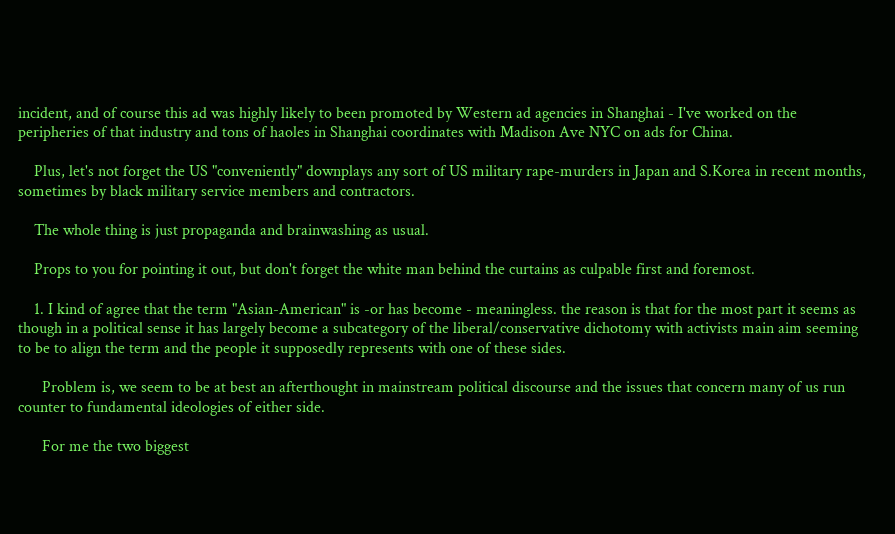incident, and of course this ad was highly likely to been promoted by Western ad agencies in Shanghai - I've worked on the peripheries of that industry and tons of haoles in Shanghai coordinates with Madison Ave NYC on ads for China.

    Plus, let's not forget the US "conveniently" downplays any sort of US military rape-murders in Japan and S.Korea in recent months, sometimes by black military service members and contractors.

    The whole thing is just propaganda and brainwashing as usual.

    Props to you for pointing it out, but don't forget the white man behind the curtains as culpable first and foremost.

    1. I kind of agree that the term "Asian-American" is -or has become - meaningless. the reason is that for the most part it seems as though in a political sense it has largely become a subcategory of the liberal/conservative dichotomy with activists main aim seeming to be to align the term and the people it supposedly represents with one of these sides.

      Problem is, we seem to be at best an afterthought in mainstream political discourse and the issues that concern many of us run counter to fundamental ideologies of either side.

      For me the two biggest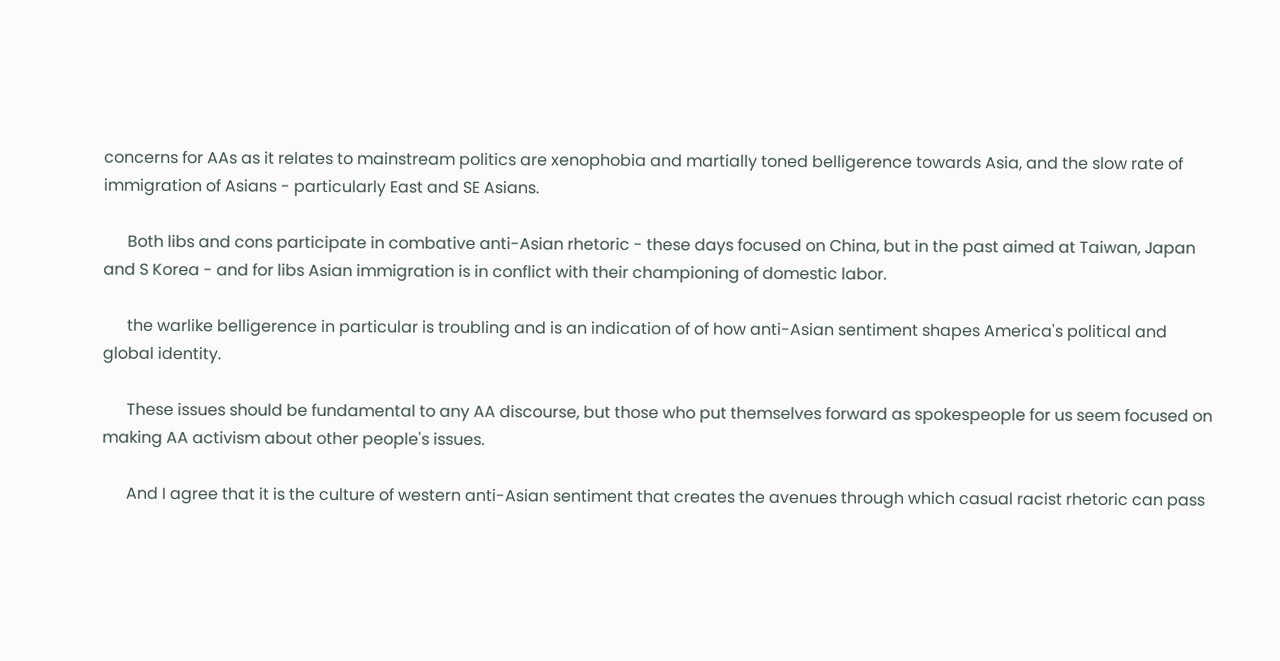concerns for AAs as it relates to mainstream politics are xenophobia and martially toned belligerence towards Asia, and the slow rate of immigration of Asians - particularly East and SE Asians.

      Both libs and cons participate in combative anti-Asian rhetoric - these days focused on China, but in the past aimed at Taiwan, Japan and S Korea - and for libs Asian immigration is in conflict with their championing of domestic labor.

      the warlike belligerence in particular is troubling and is an indication of of how anti-Asian sentiment shapes America's political and global identity.

      These issues should be fundamental to any AA discourse, but those who put themselves forward as spokespeople for us seem focused on making AA activism about other people's issues.

      And I agree that it is the culture of western anti-Asian sentiment that creates the avenues through which casual racist rhetoric can pass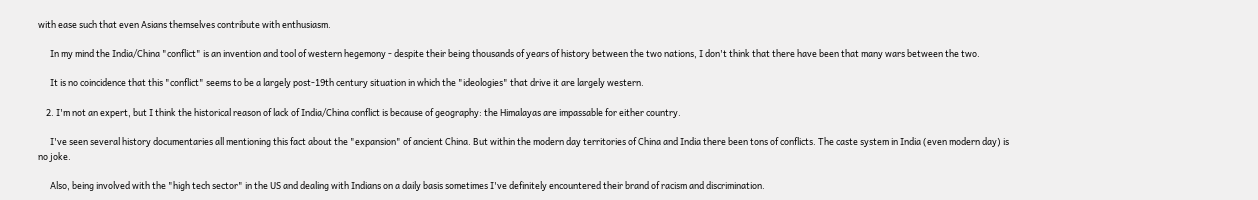with ease such that even Asians themselves contribute with enthusiasm.

      In my mind the India/China "conflict" is an invention and tool of western hegemony - despite their being thousands of years of history between the two nations, I don't think that there have been that many wars between the two.

      It is no coincidence that this "conflict" seems to be a largely post-19th century situation in which the "ideologies" that drive it are largely western.

    2. I'm not an expert, but I think the historical reason of lack of India/China conflict is because of geography: the Himalayas are impassable for either country.

      I've seen several history documentaries all mentioning this fact about the "expansion" of ancient China. But within the modern day territories of China and India there been tons of conflicts. The caste system in India (even modern day) is no joke.

      Also, being involved with the "high tech sector" in the US and dealing with Indians on a daily basis sometimes I've definitely encountered their brand of racism and discrimination.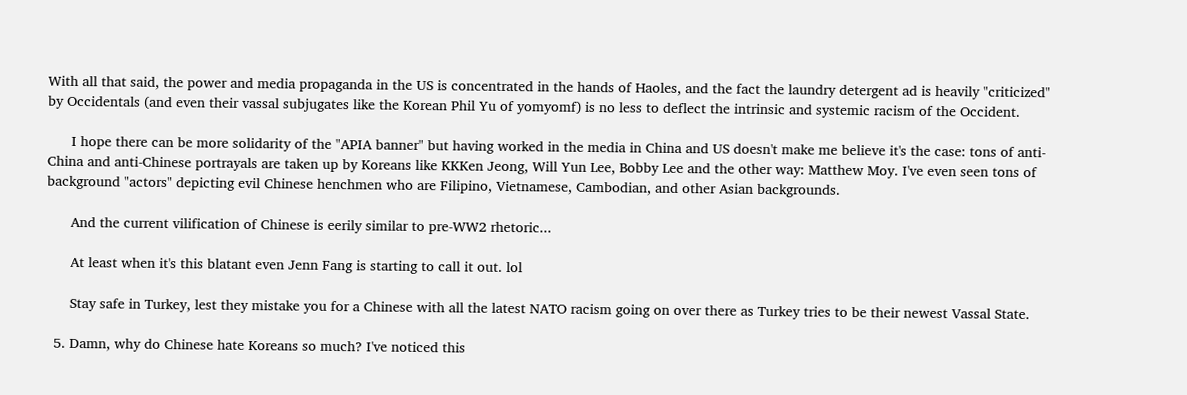With all that said, the power and media propaganda in the US is concentrated in the hands of Haoles, and the fact the laundry detergent ad is heavily "criticized" by Occidentals (and even their vassal subjugates like the Korean Phil Yu of yomyomf) is no less to deflect the intrinsic and systemic racism of the Occident.

      I hope there can be more solidarity of the "APIA banner" but having worked in the media in China and US doesn't make me believe it's the case: tons of anti-China and anti-Chinese portrayals are taken up by Koreans like KKKen Jeong, Will Yun Lee, Bobby Lee and the other way: Matthew Moy. I've even seen tons of background "actors" depicting evil Chinese henchmen who are Filipino, Vietnamese, Cambodian, and other Asian backgrounds.

      And the current vilification of Chinese is eerily similar to pre-WW2 rhetoric...

      At least when it's this blatant even Jenn Fang is starting to call it out. lol

      Stay safe in Turkey, lest they mistake you for a Chinese with all the latest NATO racism going on over there as Turkey tries to be their newest Vassal State.

  5. Damn, why do Chinese hate Koreans so much? I've noticed this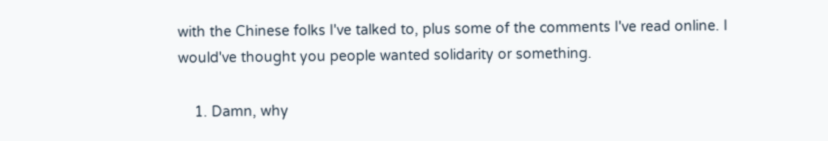with the Chinese folks I've talked to, plus some of the comments I've read online. I would've thought you people wanted solidarity or something.

    1. Damn, why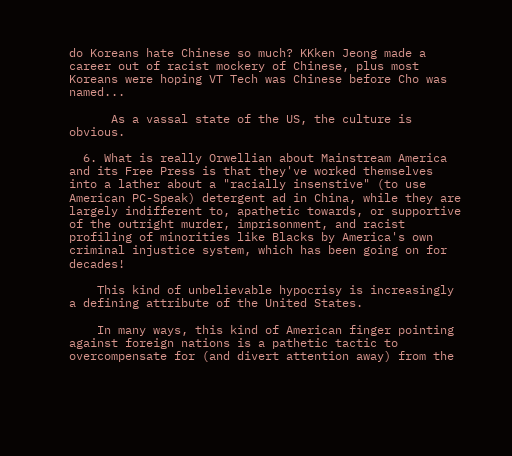do Koreans hate Chinese so much? KKken Jeong made a career out of racist mockery of Chinese, plus most Koreans were hoping VT Tech was Chinese before Cho was named...

      As a vassal state of the US, the culture is obvious.

  6. What is really Orwellian about Mainstream America and its Free Press is that they've worked themselves into a lather about a "racially insenstive" (to use American PC-Speak) detergent ad in China, while they are largely indifferent to, apathetic towards, or supportive of the outright murder, imprisonment, and racist profiling of minorities like Blacks by America's own criminal injustice system, which has been going on for decades!

    This kind of unbelievable hypocrisy is increasingly a defining attribute of the United States.

    In many ways, this kind of American finger pointing against foreign nations is a pathetic tactic to overcompensate for (and divert attention away) from the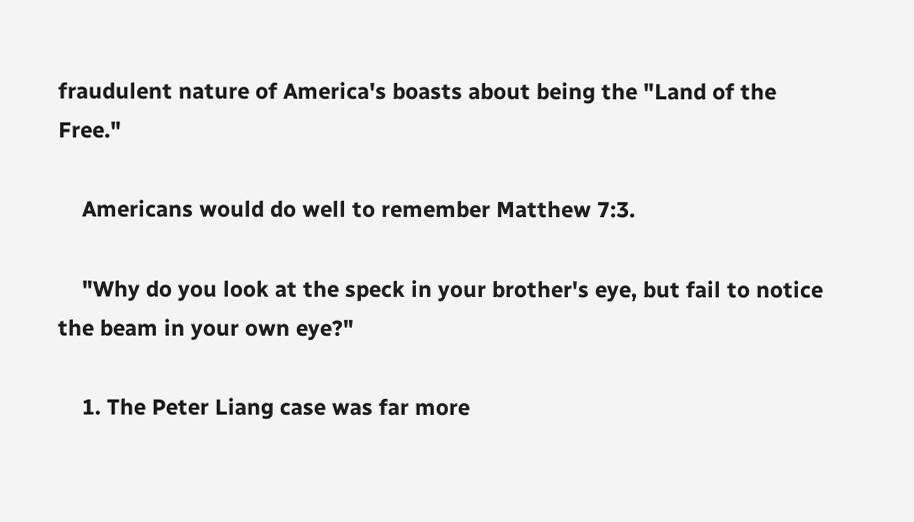fraudulent nature of America's boasts about being the "Land of the Free."

    Americans would do well to remember Matthew 7:3.

    "Why do you look at the speck in your brother's eye, but fail to notice the beam in your own eye?"

    1. The Peter Liang case was far more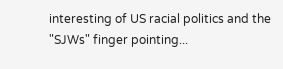interesting of US racial politics and the "SJWs" finger pointing...